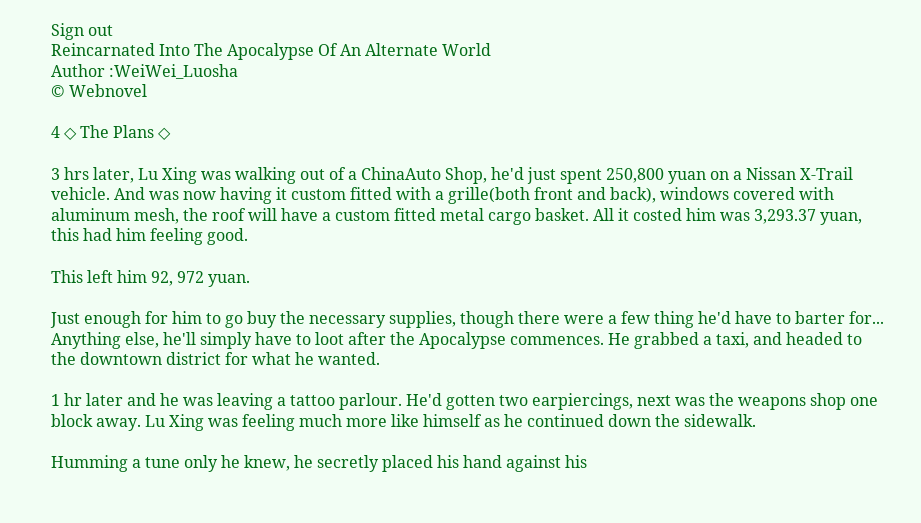Sign out
Reincarnated Into The Apocalypse Of An Alternate World
Author :WeiWei_Luosha
© Webnovel

4 ◇ The Plans ◇

3 hrs later, Lu Xing was walking out of a ChinaAuto Shop, he'd just spent 250,800 yuan on a Nissan X-Trail vehicle. And was now having it custom fitted with a grille(both front and back), windows covered with aluminum mesh, the roof will have a custom fitted metal cargo basket. All it costed him was 3,293.37 yuan, this had him feeling good.

This left him 92, 972 yuan.

Just enough for him to go buy the necessary supplies, though there were a few thing he'd have to barter for... Anything else, he'll simply have to loot after the Apocalypse commences. He grabbed a taxi, and headed to the downtown district for what he wanted.

1 hr later and he was leaving a tattoo parlour. He'd gotten two earpiercings, next was the weapons shop one block away. Lu Xing was feeling much more like himself as he continued down the sidewalk.

Humming a tune only he knew, he secretly placed his hand against his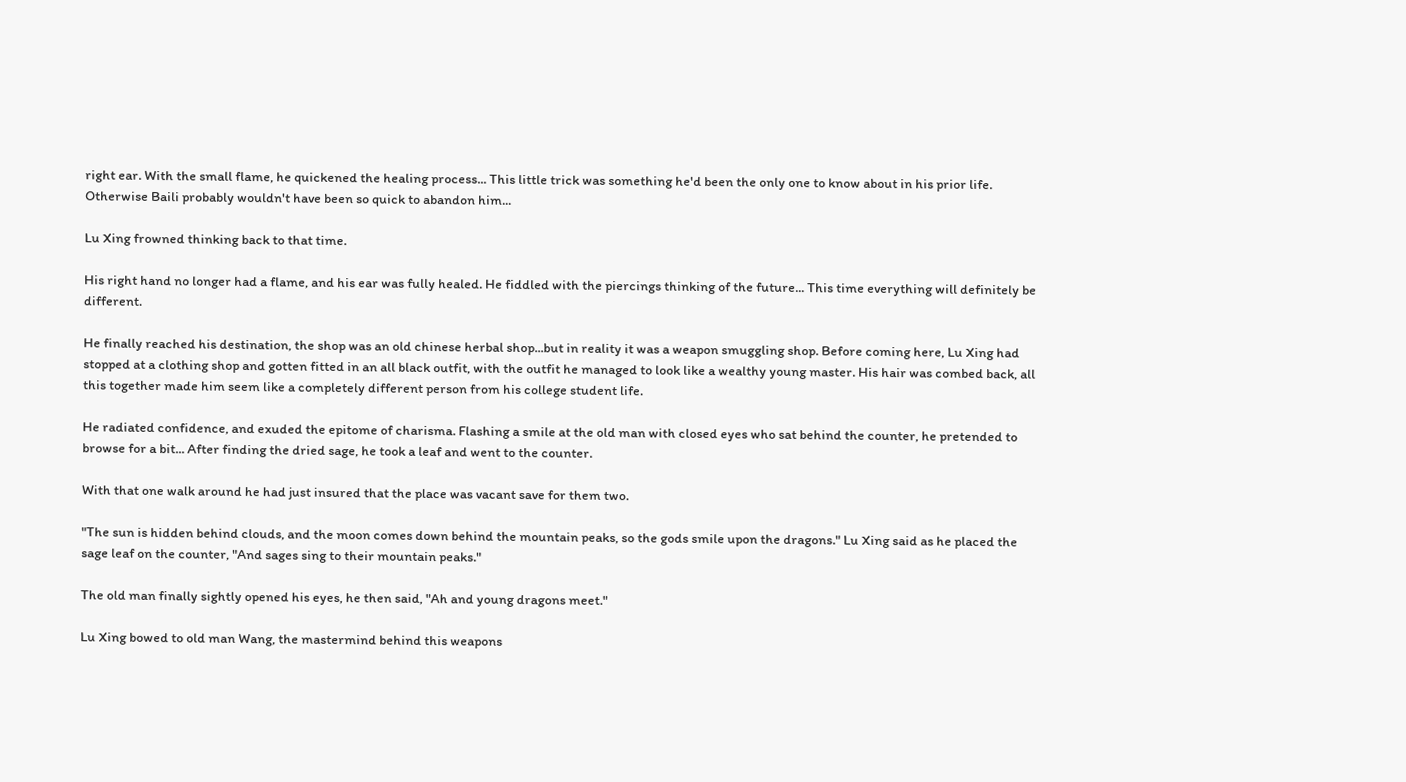right ear. With the small flame, he quickened the healing process... This little trick was something he'd been the only one to know about in his prior life. Otherwise Baili probably wouldn't have been so quick to abandon him...

Lu Xing frowned thinking back to that time.

His right hand no longer had a flame, and his ear was fully healed. He fiddled with the piercings thinking of the future... This time everything will definitely be different.

He finally reached his destination, the shop was an old chinese herbal shop...but in reality it was a weapon smuggling shop. Before coming here, Lu Xing had stopped at a clothing shop and gotten fitted in an all black outfit, with the outfit he managed to look like a wealthy young master. His hair was combed back, all this together made him seem like a completely different person from his college student life.

He radiated confidence, and exuded the epitome of charisma. Flashing a smile at the old man with closed eyes who sat behind the counter, he pretended to browse for a bit... After finding the dried sage, he took a leaf and went to the counter.

With that one walk around he had just insured that the place was vacant save for them two.

"The sun is hidden behind clouds, and the moon comes down behind the mountain peaks, so the gods smile upon the dragons." Lu Xing said as he placed the sage leaf on the counter, "And sages sing to their mountain peaks."

The old man finally sightly opened his eyes, he then said, "Ah and young dragons meet."

Lu Xing bowed to old man Wang, the mastermind behind this weapons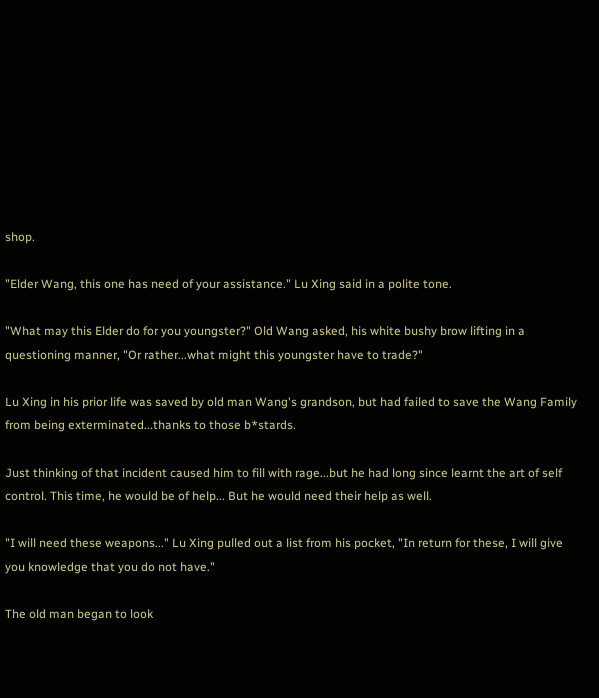shop.

"Elder Wang, this one has need of your assistance." Lu Xing said in a polite tone.

"What may this Elder do for you youngster?" Old Wang asked, his white bushy brow lifting in a questioning manner, "Or rather...what might this youngster have to trade?"

Lu Xing in his prior life was saved by old man Wang's grandson, but had failed to save the Wang Family from being exterminated...thanks to those b*stards.

Just thinking of that incident caused him to fill with rage...but he had long since learnt the art of self control. This time, he would be of help... But he would need their help as well.

"I will need these weapons..." Lu Xing pulled out a list from his pocket, "In return for these, I will give you knowledge that you do not have."

The old man began to look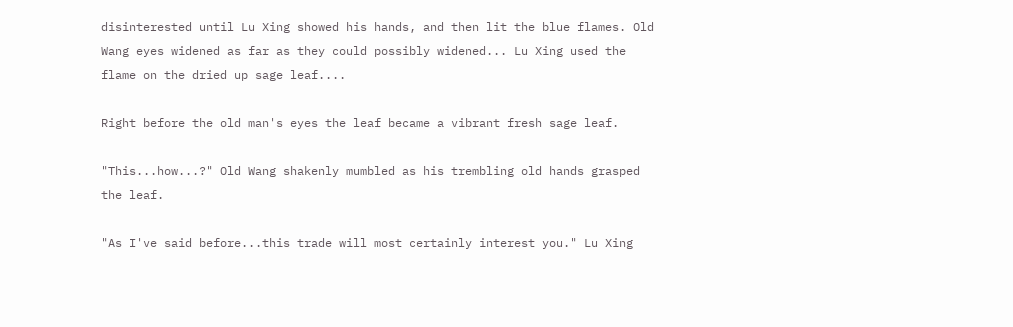disinterested until Lu Xing showed his hands, and then lit the blue flames. Old Wang eyes widened as far as they could possibly widened... Lu Xing used the flame on the dried up sage leaf....

Right before the old man's eyes the leaf became a vibrant fresh sage leaf.

"This...how...?" Old Wang shakenly mumbled as his trembling old hands grasped the leaf.

"As I've said before...this trade will most certainly interest you." Lu Xing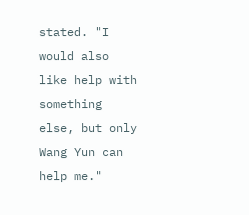stated. "I would also like help with something else, but only Wang Yun can help me."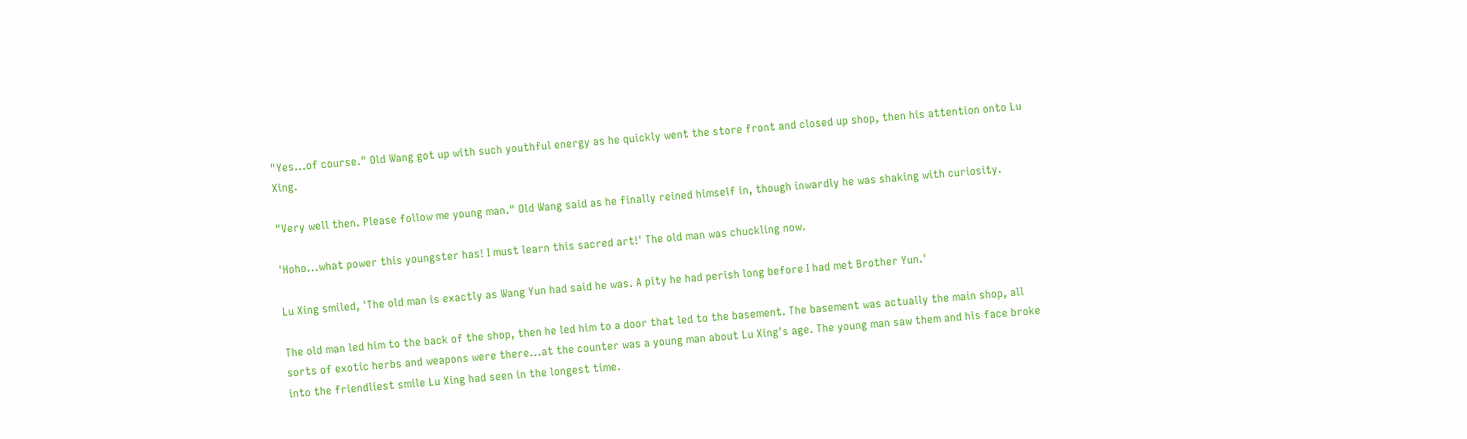"Yes...of course." Old Wang got up with such youthful energy as he quickly went the store front and closed up shop, then his attention onto Lu Xing.

"Very well then. Please follow me young man." Old Wang said as he finally reined himself in, though inwardly he was shaking with curiosity.

'Hoho...what power this youngster has! I must learn this sacred art!' The old man was chuckling now.

Lu Xing smiled, 'The old man is exactly as Wang Yun had said he was. A pity he had perish long before I had met Brother Yun.'

The old man led him to the back of the shop, then he led him to a door that led to the basement. The basement was actually the main shop, all sorts of exotic herbs and weapons were there...at the counter was a young man about Lu Xing's age. The young man saw them and his face broke into the friendliest smile Lu Xing had seen in the longest time.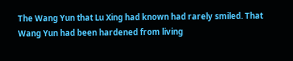The Wang Yun that Lu Xing had known had rarely smiled. That Wang Yun had been hardened from living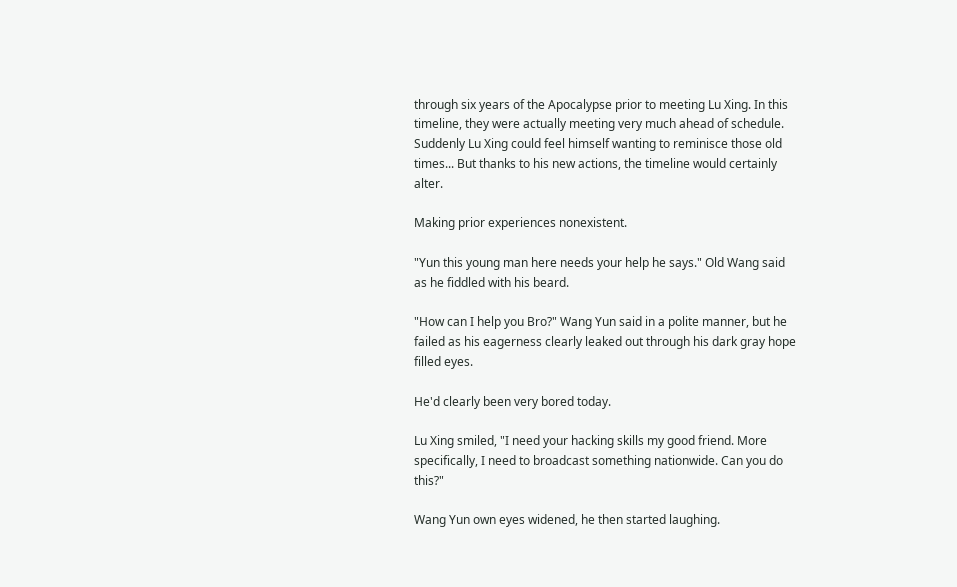through six years of the Apocalypse prior to meeting Lu Xing. In this timeline, they were actually meeting very much ahead of schedule. Suddenly Lu Xing could feel himself wanting to reminisce those old times... But thanks to his new actions, the timeline would certainly alter.

Making prior experiences nonexistent.

"Yun this young man here needs your help he says." Old Wang said as he fiddled with his beard.

"How can I help you Bro?" Wang Yun said in a polite manner, but he failed as his eagerness clearly leaked out through his dark gray hope filled eyes.

He'd clearly been very bored today.

Lu Xing smiled, "I need your hacking skills my good friend. More specifically, I need to broadcast something nationwide. Can you do this?"

Wang Yun own eyes widened, he then started laughing.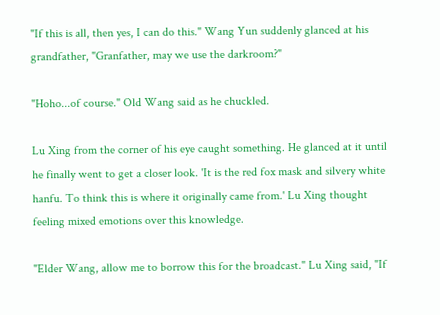"If this is all, then yes, I can do this." Wang Yun suddenly glanced at his grandfather, "Granfather, may we use the darkroom?"

"Hoho...of course." Old Wang said as he chuckled.

Lu Xing from the corner of his eye caught something. He glanced at it until he finally went to get a closer look. 'It is the red fox mask and silvery white hanfu. To think this is where it originally came from.' Lu Xing thought feeling mixed emotions over this knowledge.

"Elder Wang, allow me to borrow this for the broadcast." Lu Xing said, "If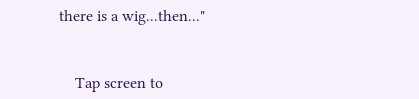there is a wig...then..."


    Tap screen to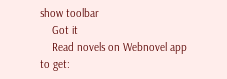show toolbar
    Got it
    Read novels on Webnovel app to get: